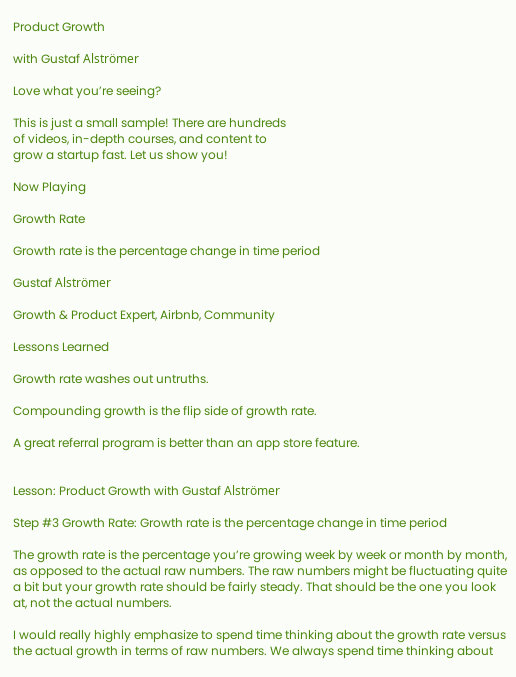Product Growth

with Gustaf Alströmer

Love what you’re seeing?

This is just a small sample! There are hundreds
of videos, in-depth courses, and content to
grow a startup fast. Let us show you!

Now Playing

Growth Rate

Growth rate is the percentage change in time period

Gustaf Alströmer

Growth & Product Expert, Airbnb, Community

Lessons Learned

Growth rate washes out untruths.

Compounding growth is the flip side of growth rate.

A great referral program is better than an app store feature.


Lesson: Product Growth with Gustaf Alströmer

Step #3 Growth Rate: Growth rate is the percentage change in time period

The growth rate is the percentage you’re growing week by week or month by month, as opposed to the actual raw numbers. The raw numbers might be fluctuating quite a bit but your growth rate should be fairly steady. That should be the one you look at, not the actual numbers.

I would really highly emphasize to spend time thinking about the growth rate versus the actual growth in terms of raw numbers. We always spend time thinking about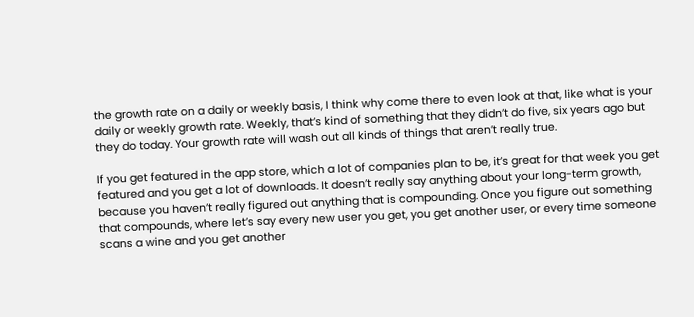the growth rate on a daily or weekly basis, I think why come there to even look at that, like what is your daily or weekly growth rate. Weekly, that’s kind of something that they didn’t do five, six years ago but they do today. Your growth rate will wash out all kinds of things that aren’t really true.

If you get featured in the app store, which a lot of companies plan to be, it’s great for that week you get featured and you get a lot of downloads. It doesn’t really say anything about your long-term growth, because you haven’t really figured out anything that is compounding. Once you figure out something that compounds, where let’s say every new user you get, you get another user, or every time someone scans a wine and you get another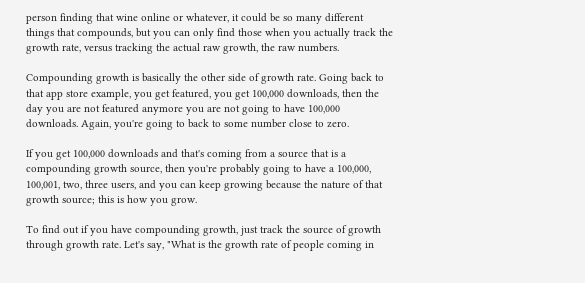person finding that wine online or whatever, it could be so many different things that compounds, but you can only find those when you actually track the growth rate, versus tracking the actual raw growth, the raw numbers.

Compounding growth is basically the other side of growth rate. Going back to that app store example, you get featured, you get 100,000 downloads, then the day you are not featured anymore you are not going to have 100,000 downloads. Again, you're going to back to some number close to zero.

If you get 100,000 downloads and that's coming from a source that is a compounding growth source, then you're probably going to have a 100,000, 100,001, two, three users, and you can keep growing because the nature of that growth source; this is how you grow.

To find out if you have compounding growth, just track the source of growth through growth rate. Let's say, "What is the growth rate of people coming in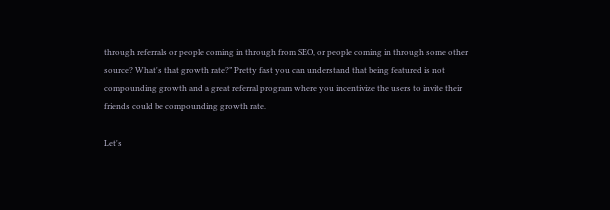through referrals or people coming in through from SEO, or people coming in through some other source? What's that growth rate?” Pretty fast you can understand that being featured is not compounding growth and a great referral program where you incentivize the users to invite their friends could be compounding growth rate.

Let's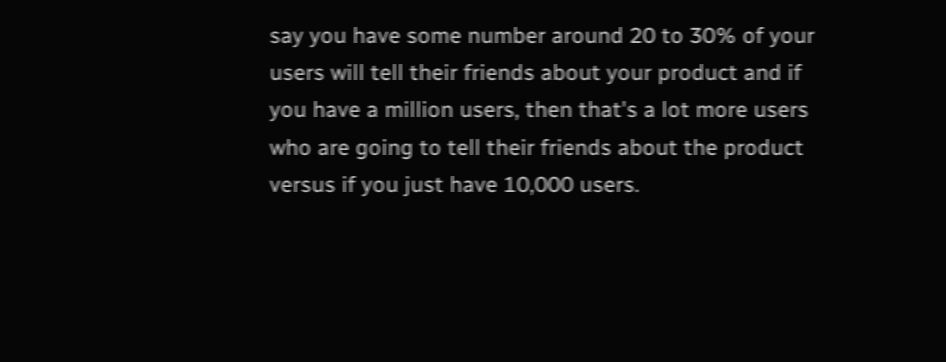say you have some number around 20 to 30% of your users will tell their friends about your product and if you have a million users, then that's a lot more users who are going to tell their friends about the product versus if you just have 10,000 users.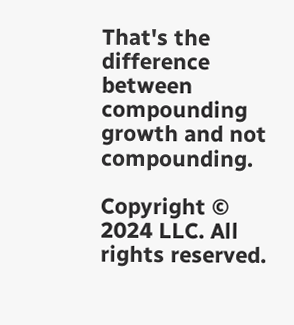That's the difference between compounding growth and not compounding.

Copyright © 2024 LLC. All rights reserved.